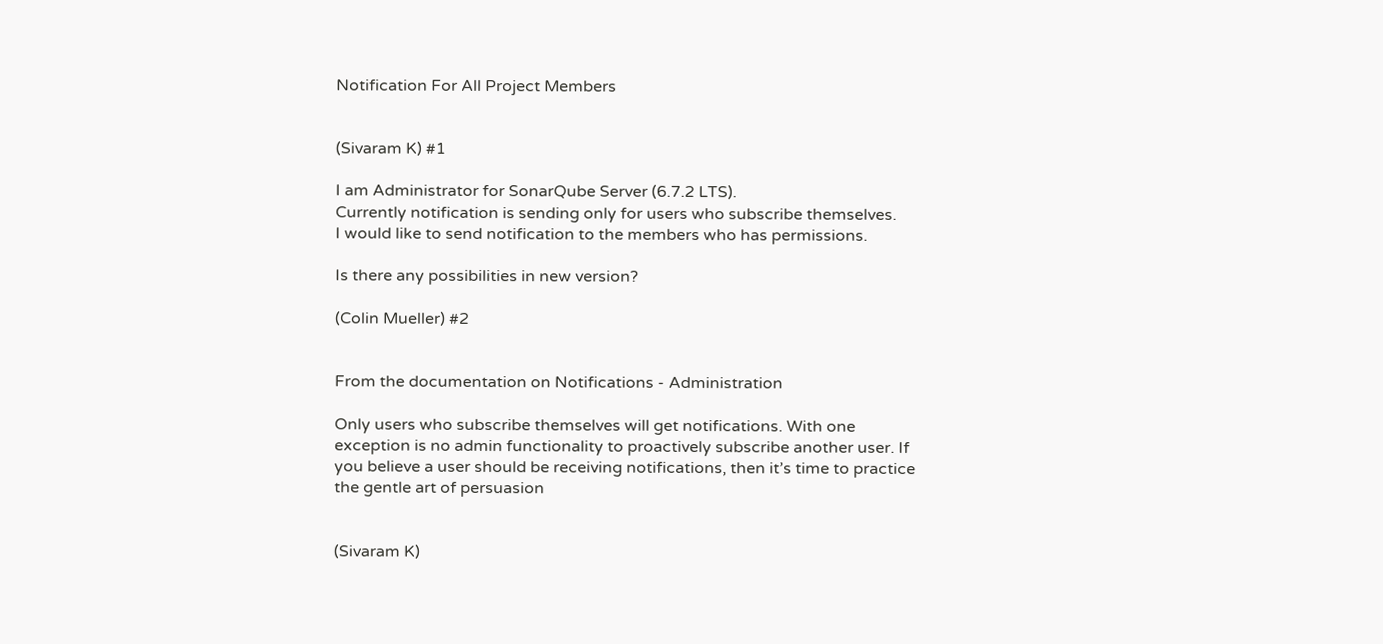Notification For All Project Members


(Sivaram K) #1

I am Administrator for SonarQube Server (6.7.2 LTS).
Currently notification is sending only for users who subscribe themselves.
I would like to send notification to the members who has permissions.

Is there any possibilities in new version?

(Colin Mueller) #2


From the documentation on Notifications - Administration

Only users who subscribe themselves will get notifications. With one exception is no admin functionality to proactively subscribe another user. If you believe a user should be receiving notifications, then it’s time to practice the gentle art of persuasion


(Sivaram K)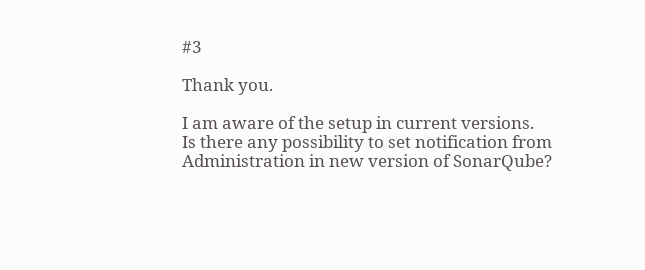#3

Thank you.

I am aware of the setup in current versions.
Is there any possibility to set notification from Administration in new version of SonarQube?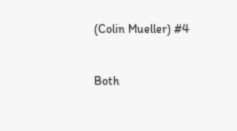(Colin Mueller) #4


Both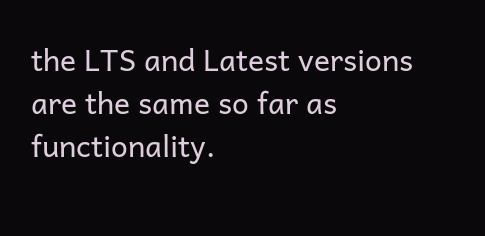the LTS and Latest versions are the same so far as functionality.